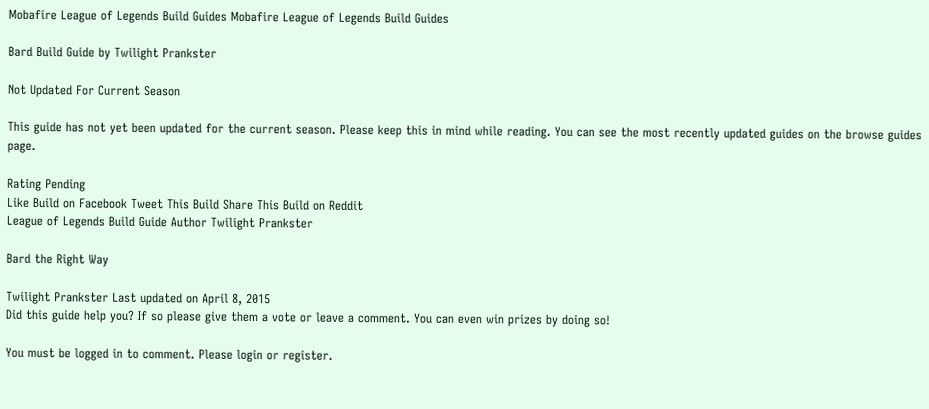Mobafire League of Legends Build Guides Mobafire League of Legends Build Guides

Bard Build Guide by Twilight Prankster

Not Updated For Current Season

This guide has not yet been updated for the current season. Please keep this in mind while reading. You can see the most recently updated guides on the browse guides page.

Rating Pending
Like Build on Facebook Tweet This Build Share This Build on Reddit
League of Legends Build Guide Author Twilight Prankster

Bard the Right Way

Twilight Prankster Last updated on April 8, 2015
Did this guide help you? If so please give them a vote or leave a comment. You can even win prizes by doing so!

You must be logged in to comment. Please login or register.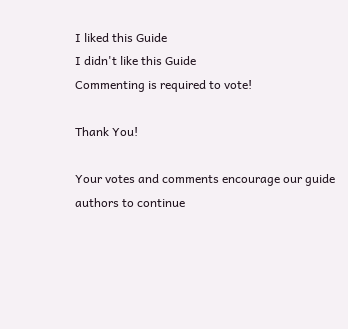I liked this Guide
I didn't like this Guide
Commenting is required to vote!

Thank You!

Your votes and comments encourage our guide authors to continue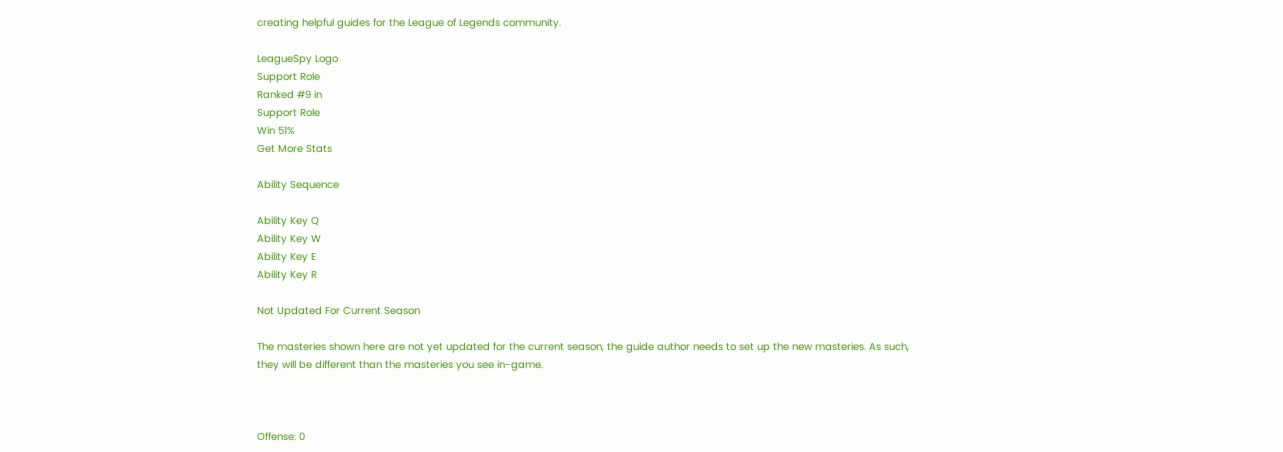creating helpful guides for the League of Legends community.

LeagueSpy Logo
Support Role
Ranked #9 in
Support Role
Win 51%
Get More Stats

Ability Sequence

Ability Key Q
Ability Key W
Ability Key E
Ability Key R

Not Updated For Current Season

The masteries shown here are not yet updated for the current season, the guide author needs to set up the new masteries. As such, they will be different than the masteries you see in-game.



Offense: 0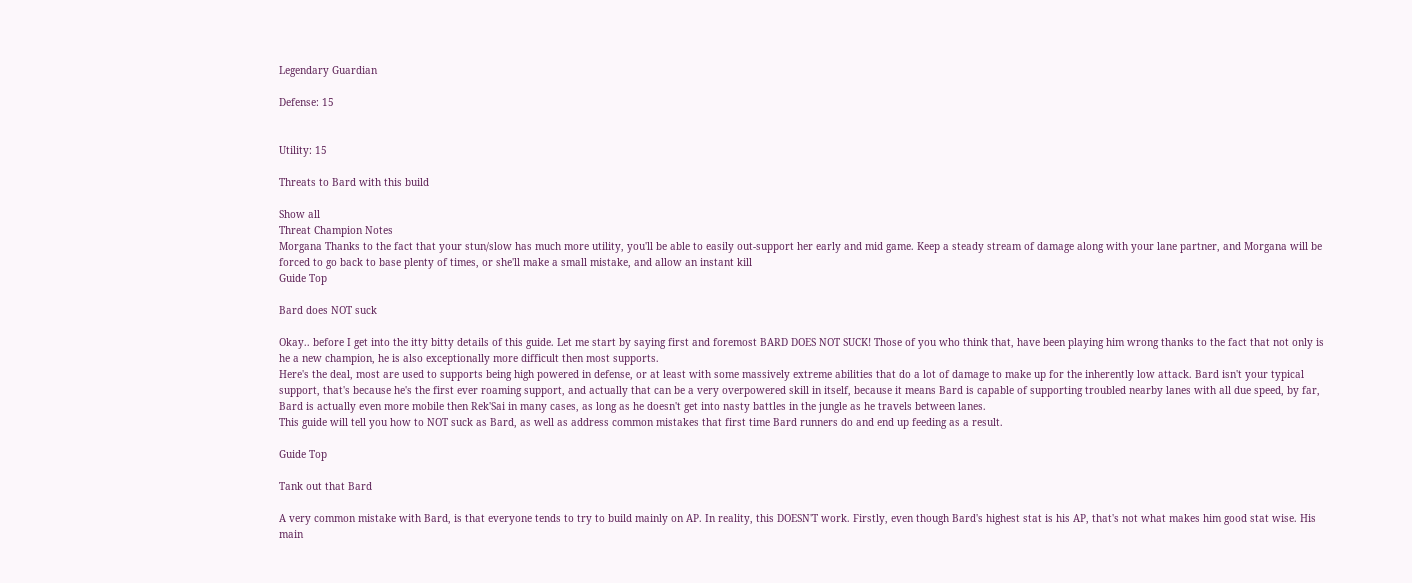Legendary Guardian

Defense: 15


Utility: 15

Threats to Bard with this build

Show all
Threat Champion Notes
Morgana Thanks to the fact that your stun/slow has much more utility, you'll be able to easily out-support her early and mid game. Keep a steady stream of damage along with your lane partner, and Morgana will be forced to go back to base plenty of times, or she'll make a small mistake, and allow an instant kill
Guide Top

Bard does NOT suck

Okay.. before I get into the itty bitty details of this guide. Let me start by saying first and foremost BARD DOES NOT SUCK! Those of you who think that, have been playing him wrong thanks to the fact that not only is he a new champion, he is also exceptionally more difficult then most supports.
Here's the deal, most are used to supports being high powered in defense, or at least with some massively extreme abilities that do a lot of damage to make up for the inherently low attack. Bard isn't your typical support, that's because he's the first ever roaming support, and actually that can be a very overpowered skill in itself, because it means Bard is capable of supporting troubled nearby lanes with all due speed, by far, Bard is actually even more mobile then Rek'Sai in many cases, as long as he doesn't get into nasty battles in the jungle as he travels between lanes.
This guide will tell you how to NOT suck as Bard, as well as address common mistakes that first time Bard runners do and end up feeding as a result.

Guide Top

Tank out that Bard

A very common mistake with Bard, is that everyone tends to try to build mainly on AP. In reality, this DOESN'T work. Firstly, even though Bard's highest stat is his AP, that's not what makes him good stat wise. His main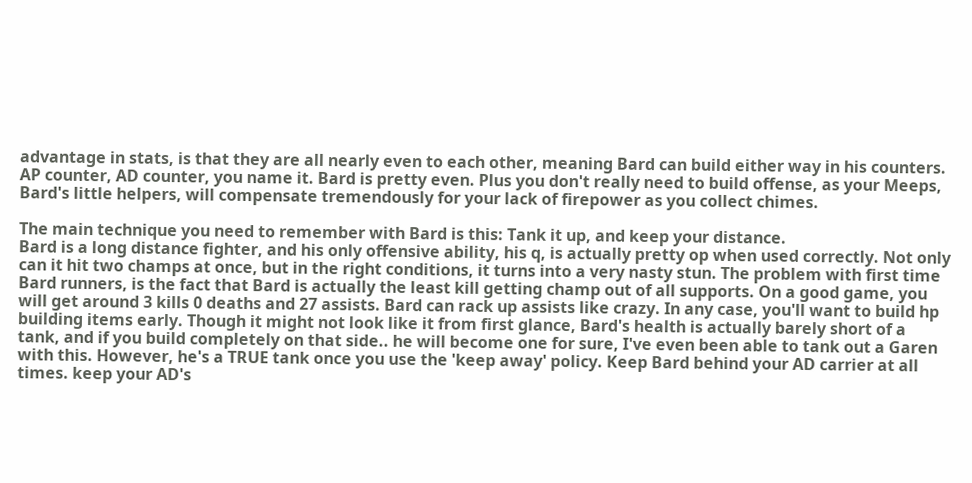advantage in stats, is that they are all nearly even to each other, meaning Bard can build either way in his counters. AP counter, AD counter, you name it. Bard is pretty even. Plus you don't really need to build offense, as your Meeps, Bard's little helpers, will compensate tremendously for your lack of firepower as you collect chimes.

The main technique you need to remember with Bard is this: Tank it up, and keep your distance.
Bard is a long distance fighter, and his only offensive ability, his q, is actually pretty op when used correctly. Not only can it hit two champs at once, but in the right conditions, it turns into a very nasty stun. The problem with first time Bard runners, is the fact that Bard is actually the least kill getting champ out of all supports. On a good game, you will get around 3 kills 0 deaths and 27 assists. Bard can rack up assists like crazy. In any case, you'll want to build hp building items early. Though it might not look like it from first glance, Bard's health is actually barely short of a tank, and if you build completely on that side.. he will become one for sure, I've even been able to tank out a Garen with this. However, he's a TRUE tank once you use the 'keep away' policy. Keep Bard behind your AD carrier at all times. keep your AD's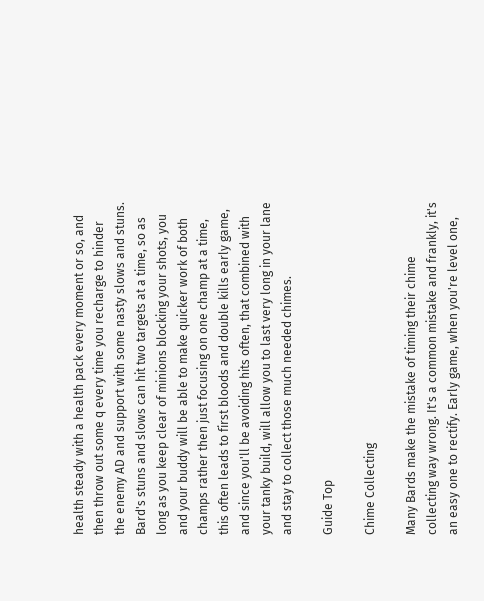health steady with a health pack every moment or so, and then throw out some q every time you recharge to hinder the enemy AD and support with some nasty slows and stuns. Bard's stuns and slows can hit two targets at a time, so as long as you keep clear of minions blocking your shots, you and your buddy will be able to make quicker work of both champs rather then just focusing on one champ at a time, this often leads to first bloods and double kills early game, and since you'll be avoiding hits often, that combined with your tanky build, will allow you to last very long in your lane and stay to collect those much needed chimes.

Guide Top

Chime Collecting

Many Bards make the mistake of timing their chime collecting way wrong. It's a common mistake and frankly, it's an easy one to rectify. Early game, when you're level one,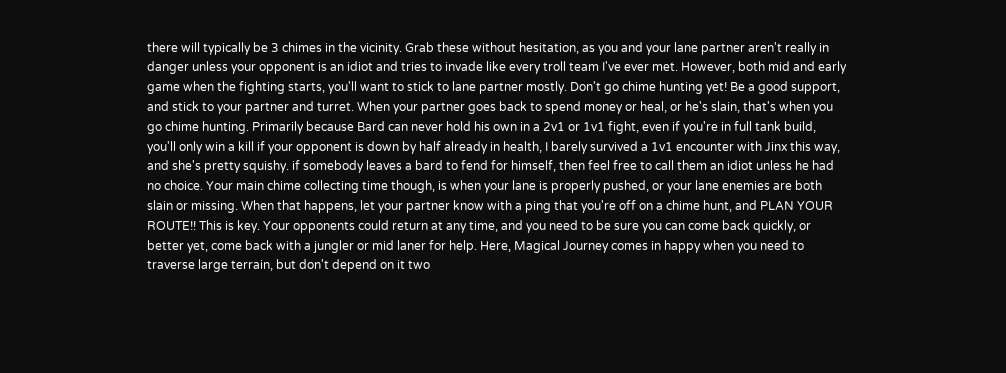there will typically be 3 chimes in the vicinity. Grab these without hesitation, as you and your lane partner aren't really in danger unless your opponent is an idiot and tries to invade like every troll team I've ever met. However, both mid and early game when the fighting starts, you'll want to stick to lane partner mostly. Don't go chime hunting yet! Be a good support, and stick to your partner and turret. When your partner goes back to spend money or heal, or he's slain, that's when you go chime hunting. Primarily because Bard can never hold his own in a 2v1 or 1v1 fight, even if you're in full tank build, you'll only win a kill if your opponent is down by half already in health, I barely survived a 1v1 encounter with Jinx this way, and she's pretty squishy. if somebody leaves a bard to fend for himself, then feel free to call them an idiot unless he had no choice. Your main chime collecting time though, is when your lane is properly pushed, or your lane enemies are both slain or missing. When that happens, let your partner know with a ping that you're off on a chime hunt, and PLAN YOUR ROUTE!! This is key. Your opponents could return at any time, and you need to be sure you can come back quickly, or better yet, come back with a jungler or mid laner for help. Here, Magical Journey comes in happy when you need to traverse large terrain, but don't depend on it two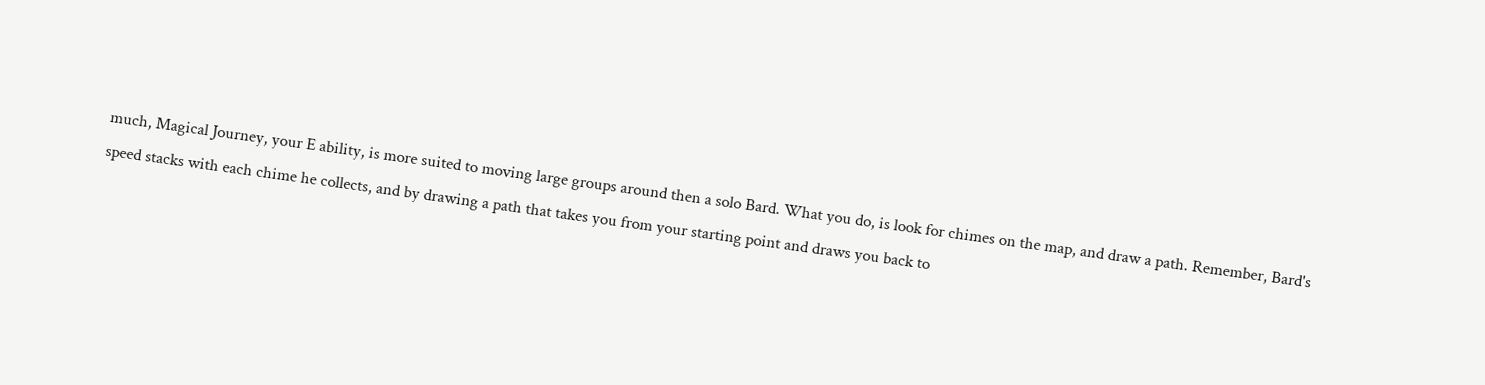much, Magical Journey, your E ability, is more suited to moving large groups around then a solo Bard. What you do, is look for chimes on the map, and draw a path. Remember, Bard's speed stacks with each chime he collects, and by drawing a path that takes you from your starting point and draws you back to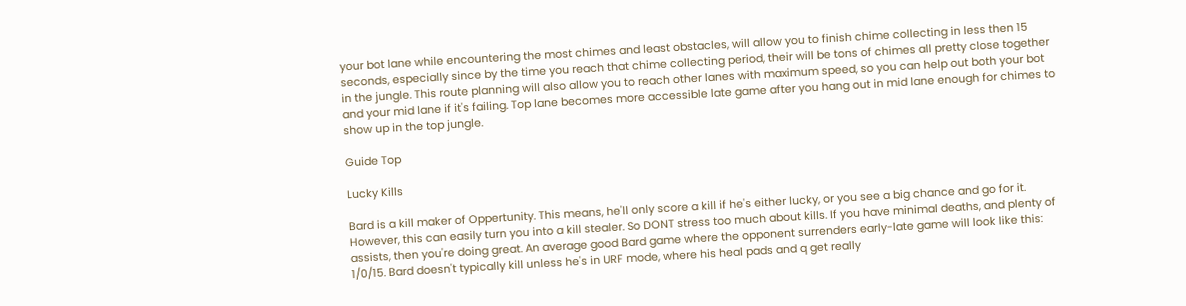your bot lane while encountering the most chimes and least obstacles, will allow you to finish chime collecting in less then 15 seconds, especially since by the time you reach that chime collecting period, their will be tons of chimes all pretty close together in the jungle. This route planning will also allow you to reach other lanes with maximum speed, so you can help out both your bot and your mid lane if it's failing. Top lane becomes more accessible late game after you hang out in mid lane enough for chimes to show up in the top jungle.

Guide Top

Lucky Kills

Bard is a kill maker of Oppertunity. This means, he'll only score a kill if he's either lucky, or you see a big chance and go for it. However, this can easily turn you into a kill stealer. So DONT stress too much about kills. If you have minimal deaths, and plenty of assists, then you're doing great. An average good Bard game where the opponent surrenders early-late game will look like this: 1/0/15. Bard doesn't typically kill unless he's in URF mode, where his heal pads and q get really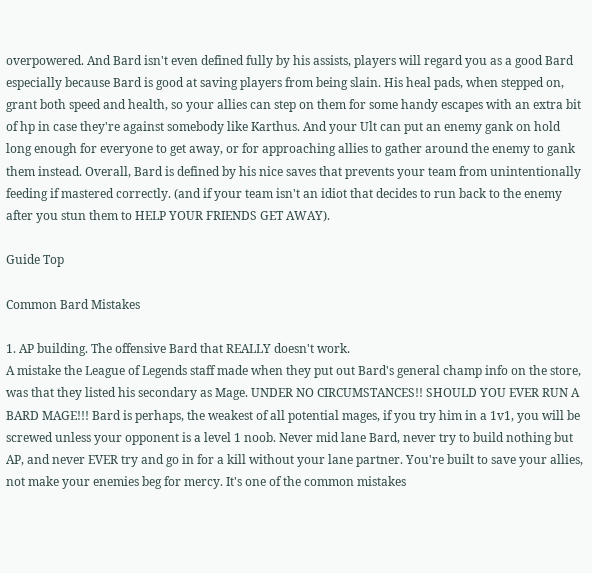overpowered. And Bard isn't even defined fully by his assists, players will regard you as a good Bard especially because Bard is good at saving players from being slain. His heal pads, when stepped on, grant both speed and health, so your allies can step on them for some handy escapes with an extra bit of hp in case they're against somebody like Karthus. And your Ult can put an enemy gank on hold long enough for everyone to get away, or for approaching allies to gather around the enemy to gank them instead. Overall, Bard is defined by his nice saves that prevents your team from unintentionally feeding if mastered correctly. (and if your team isn't an idiot that decides to run back to the enemy after you stun them to HELP YOUR FRIENDS GET AWAY).

Guide Top

Common Bard Mistakes

1. AP building. The offensive Bard that REALLY doesn't work.
A mistake the League of Legends staff made when they put out Bard's general champ info on the store, was that they listed his secondary as Mage. UNDER NO CIRCUMSTANCES!! SHOULD YOU EVER RUN A BARD MAGE!!! Bard is perhaps, the weakest of all potential mages, if you try him in a 1v1, you will be screwed unless your opponent is a level 1 noob. Never mid lane Bard, never try to build nothing but AP, and never EVER try and go in for a kill without your lane partner. You're built to save your allies, not make your enemies beg for mercy. It's one of the common mistakes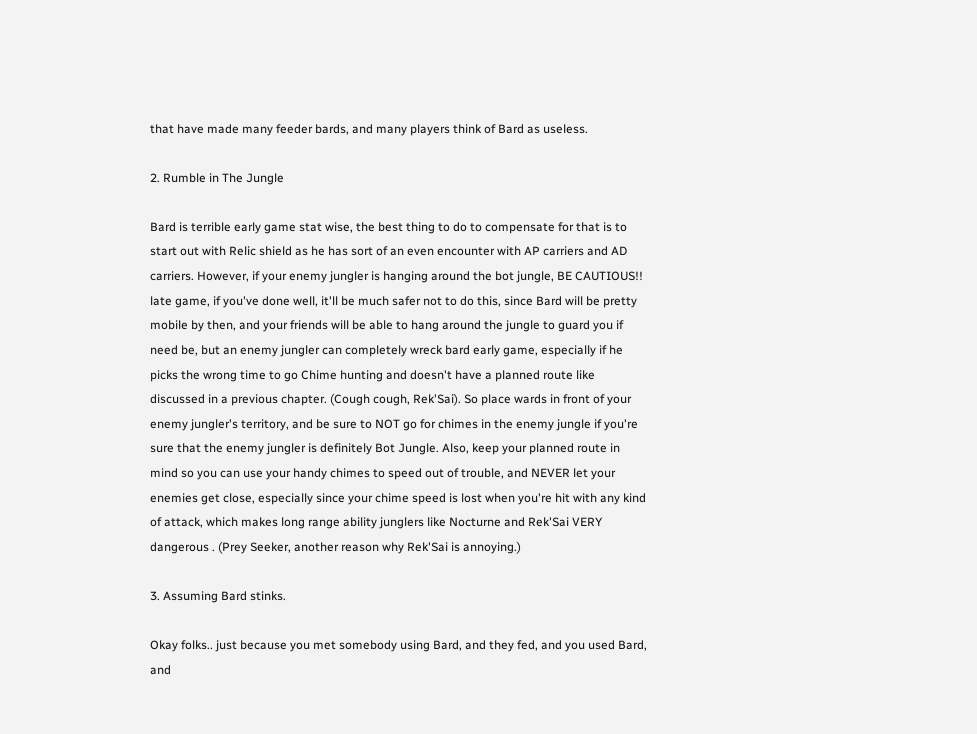that have made many feeder bards, and many players think of Bard as useless.

2. Rumble in The Jungle

Bard is terrible early game stat wise, the best thing to do to compensate for that is to start out with Relic shield as he has sort of an even encounter with AP carriers and AD carriers. However, if your enemy jungler is hanging around the bot jungle, BE CAUTIOUS!! late game, if you've done well, it'll be much safer not to do this, since Bard will be pretty mobile by then, and your friends will be able to hang around the jungle to guard you if need be, but an enemy jungler can completely wreck bard early game, especially if he picks the wrong time to go Chime hunting and doesn't have a planned route like discussed in a previous chapter. (Cough cough, Rek'Sai). So place wards in front of your enemy jungler's territory, and be sure to NOT go for chimes in the enemy jungle if you're sure that the enemy jungler is definitely Bot Jungle. Also, keep your planned route in mind so you can use your handy chimes to speed out of trouble, and NEVER let your enemies get close, especially since your chime speed is lost when you're hit with any kind of attack, which makes long range ability junglers like Nocturne and Rek'Sai VERY dangerous . (Prey Seeker, another reason why Rek'Sai is annoying.)

3. Assuming Bard stinks.

Okay folks.. just because you met somebody using Bard, and they fed, and you used Bard, and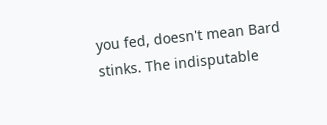you fed, doesn't mean Bard stinks. The indisputable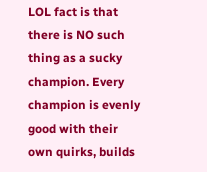LOL fact is that there is NO such thing as a sucky champion. Every champion is evenly good with their own quirks, builds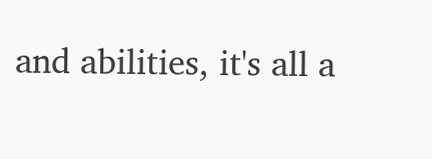and abilities, it's all a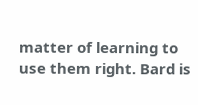matter of learning to use them right. Bard is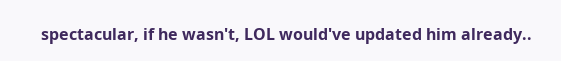spectacular, if he wasn't, LOL would've updated him already..